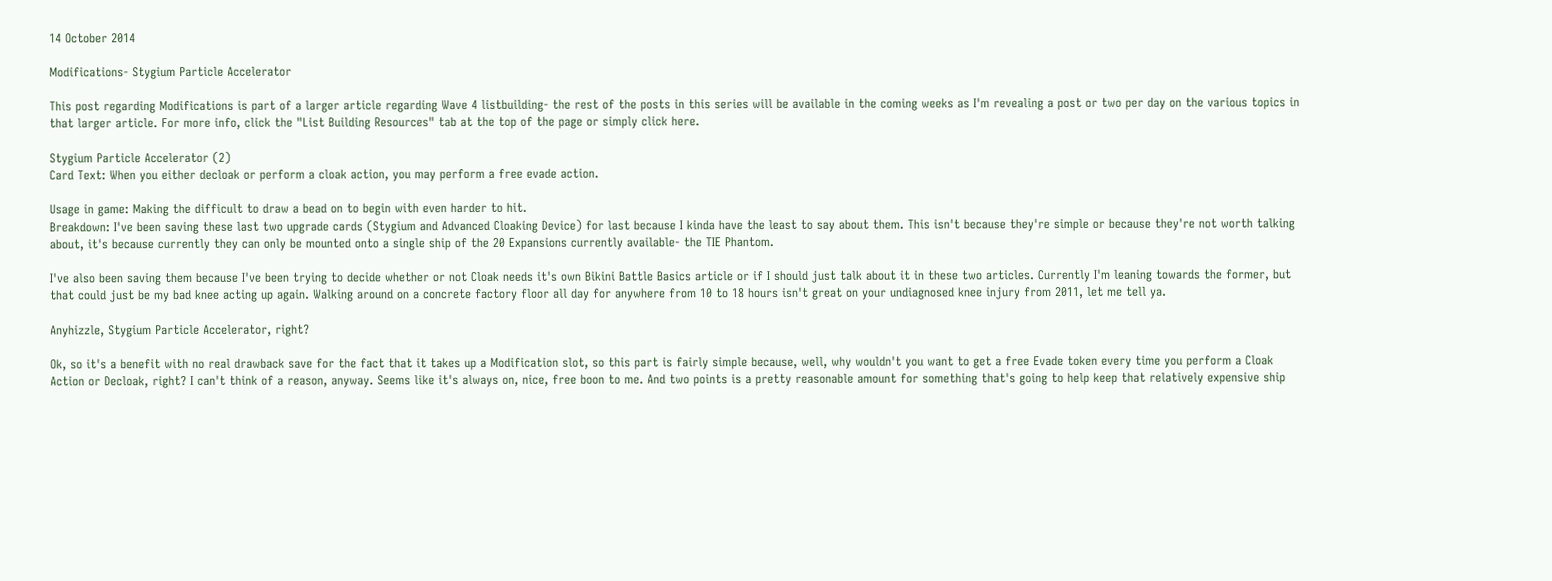14 October 2014

Modifications- Stygium Particle Accelerator

This post regarding Modifications is part of a larger article regarding Wave 4 listbuilding- the rest of the posts in this series will be available in the coming weeks as I'm revealing a post or two per day on the various topics in that larger article. For more info, click the "List Building Resources" tab at the top of the page or simply click here.

Stygium Particle Accelerator (2)
Card Text: When you either decloak or perform a cloak action, you may perform a free evade action.

Usage in game: Making the difficult to draw a bead on to begin with even harder to hit.
Breakdown: I've been saving these last two upgrade cards (Stygium and Advanced Cloaking Device) for last because I kinda have the least to say about them. This isn't because they're simple or because they're not worth talking about, it's because currently they can only be mounted onto a single ship of the 20 Expansions currently available- the TIE Phantom.

I've also been saving them because I've been trying to decide whether or not Cloak needs it's own Bikini Battle Basics article or if I should just talk about it in these two articles. Currently I'm leaning towards the former, but that could just be my bad knee acting up again. Walking around on a concrete factory floor all day for anywhere from 10 to 18 hours isn't great on your undiagnosed knee injury from 2011, let me tell ya.

Anyhizzle, Stygium Particle Accelerator, right?

Ok, so it's a benefit with no real drawback save for the fact that it takes up a Modification slot, so this part is fairly simple because, well, why wouldn't you want to get a free Evade token every time you perform a Cloak Action or Decloak, right? I can't think of a reason, anyway. Seems like it's always on, nice, free boon to me. And two points is a pretty reasonable amount for something that's going to help keep that relatively expensive ship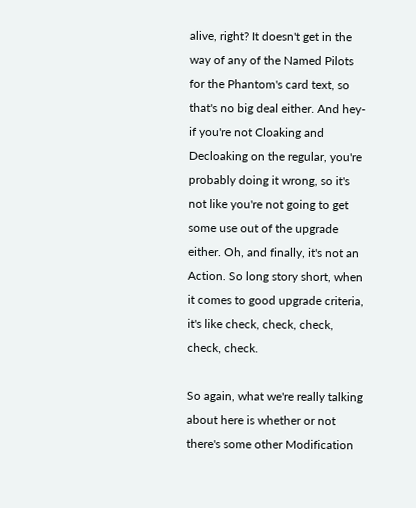alive, right? It doesn't get in the way of any of the Named Pilots for the Phantom's card text, so that's no big deal either. And hey- if you're not Cloaking and Decloaking on the regular, you're probably doing it wrong, so it's not like you're not going to get some use out of the upgrade either. Oh, and finally, it's not an Action. So long story short, when it comes to good upgrade criteria, it's like check, check, check, check, check.

So again, what we're really talking about here is whether or not there's some other Modification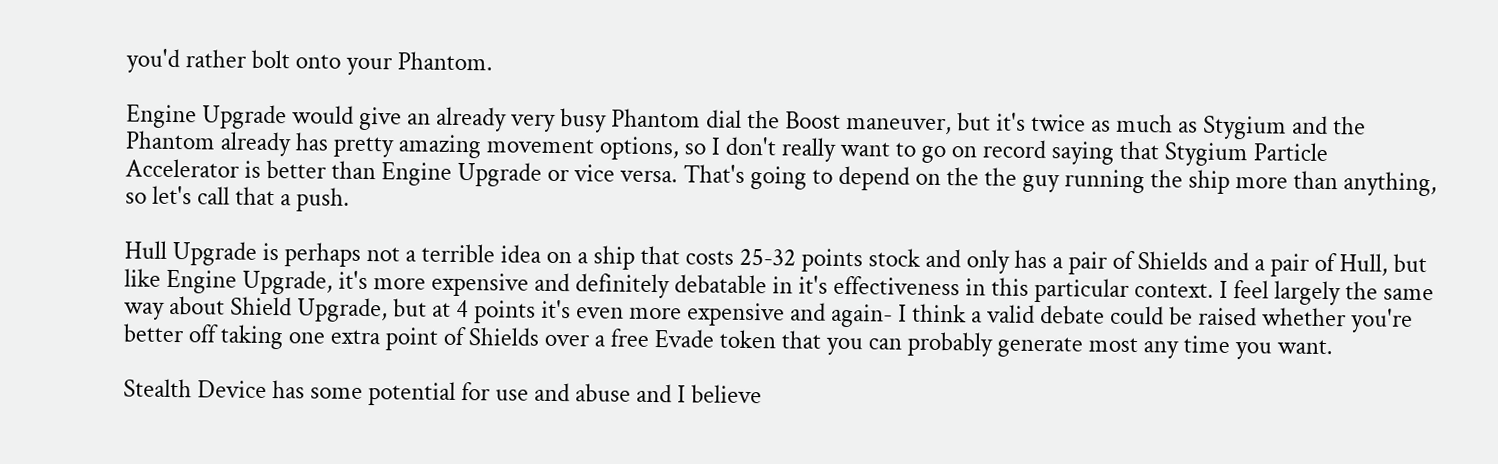you'd rather bolt onto your Phantom.

Engine Upgrade would give an already very busy Phantom dial the Boost maneuver, but it's twice as much as Stygium and the Phantom already has pretty amazing movement options, so I don't really want to go on record saying that Stygium Particle Accelerator is better than Engine Upgrade or vice versa. That's going to depend on the the guy running the ship more than anything, so let's call that a push.

Hull Upgrade is perhaps not a terrible idea on a ship that costs 25-32 points stock and only has a pair of Shields and a pair of Hull, but like Engine Upgrade, it's more expensive and definitely debatable in it's effectiveness in this particular context. I feel largely the same way about Shield Upgrade, but at 4 points it's even more expensive and again- I think a valid debate could be raised whether you're better off taking one extra point of Shields over a free Evade token that you can probably generate most any time you want.

Stealth Device has some potential for use and abuse and I believe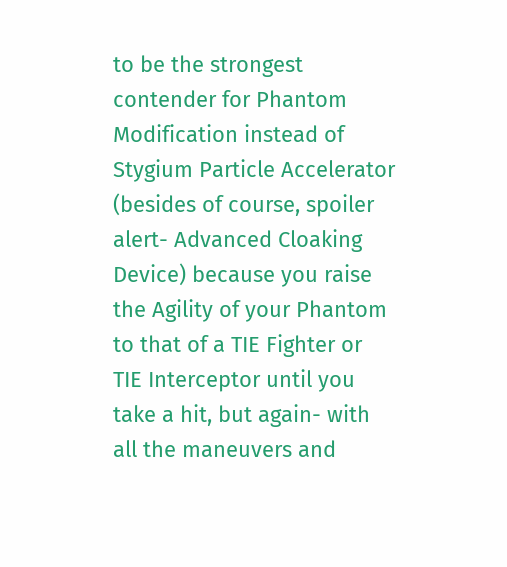to be the strongest contender for Phantom Modification instead of Stygium Particle Accelerator (besides of course, spoiler alert- Advanced Cloaking Device) because you raise the Agility of your Phantom to that of a TIE Fighter or TIE Interceptor until you take a hit, but again- with all the maneuvers and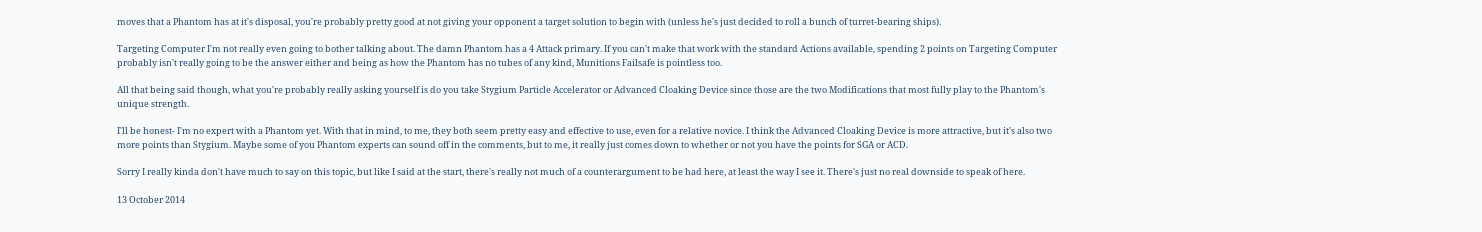moves that a Phantom has at it's disposal, you're probably pretty good at not giving your opponent a target solution to begin with (unless he's just decided to roll a bunch of turret-bearing ships).

Targeting Computer I'm not really even going to bother talking about. The damn Phantom has a 4 Attack primary. If you can't make that work with the standard Actions available, spending 2 points on Targeting Computer probably isn't really going to be the answer either and being as how the Phantom has no tubes of any kind, Munitions Failsafe is pointless too.

All that being said though, what you're probably really asking yourself is do you take Stygium Particle Accelerator or Advanced Cloaking Device since those are the two Modifications that most fully play to the Phantom's unique strength.

I'll be honest- I'm no expert with a Phantom yet. With that in mind, to me, they both seem pretty easy and effective to use, even for a relative novice. I think the Advanced Cloaking Device is more attractive, but it's also two more points than Stygium. Maybe some of you Phantom experts can sound off in the comments, but to me, it really just comes down to whether or not you have the points for SGA or ACD.

Sorry I really kinda don't have much to say on this topic, but like I said at the start, there's really not much of a counterargument to be had here, at least the way I see it. There's just no real downside to speak of here.

13 October 2014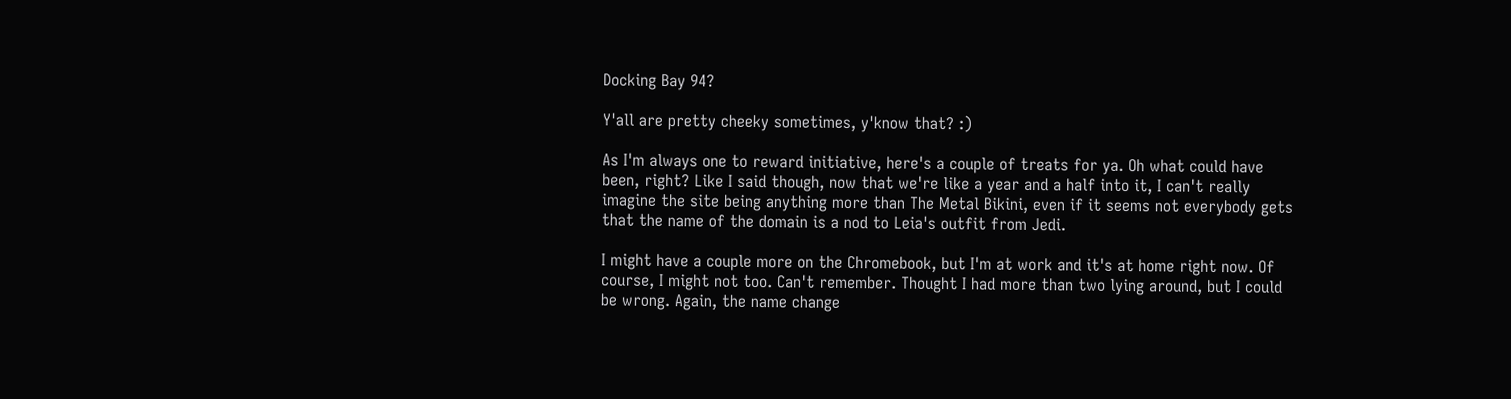Docking Bay 94?

Y'all are pretty cheeky sometimes, y'know that? :)

As I'm always one to reward initiative, here's a couple of treats for ya. Oh what could have been, right? Like I said though, now that we're like a year and a half into it, I can't really imagine the site being anything more than The Metal Bikini, even if it seems not everybody gets that the name of the domain is a nod to Leia's outfit from Jedi.

I might have a couple more on the Chromebook, but I'm at work and it's at home right now. Of course, I might not too. Can't remember. Thought I had more than two lying around, but I could be wrong. Again, the name change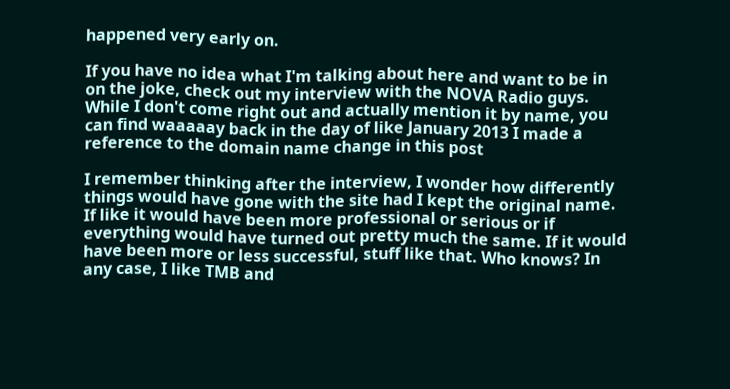happened very early on.

If you have no idea what I'm talking about here and want to be in on the joke, check out my interview with the NOVA Radio guys. While I don't come right out and actually mention it by name, you can find waaaaay back in the day of like January 2013 I made a reference to the domain name change in this post

I remember thinking after the interview, I wonder how differently things would have gone with the site had I kept the original name. If like it would have been more professional or serious or if everything would have turned out pretty much the same. If it would have been more or less successful, stuff like that. Who knows? In any case, I like TMB and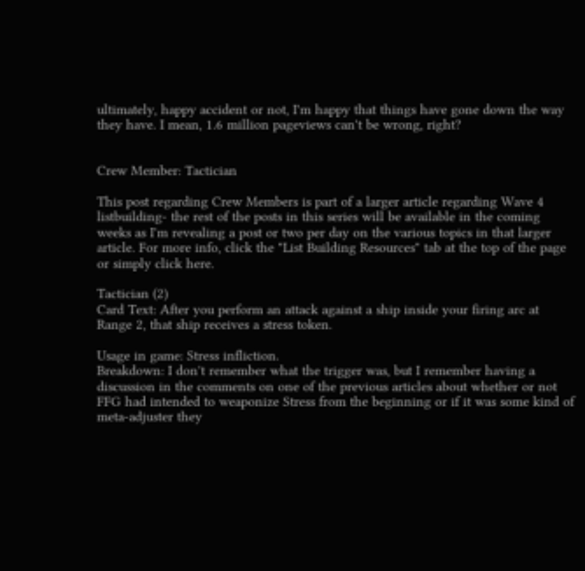ultimately, happy accident or not, I'm happy that things have gone down the way they have. I mean, 1.6 million pageviews can't be wrong, right?


Crew Member: Tactician

This post regarding Crew Members is part of a larger article regarding Wave 4 listbuilding- the rest of the posts in this series will be available in the coming weeks as I'm revealing a post or two per day on the various topics in that larger article. For more info, click the "List Building Resources" tab at the top of the page or simply click here.

Tactician (2)
Card Text: After you perform an attack against a ship inside your firing arc at Range 2, that ship receives a stress token.

Usage in game: Stress infliction.
Breakdown: I don't remember what the trigger was, but I remember having a discussion in the comments on one of the previous articles about whether or not FFG had intended to weaponize Stress from the beginning or if it was some kind of meta-adjuster they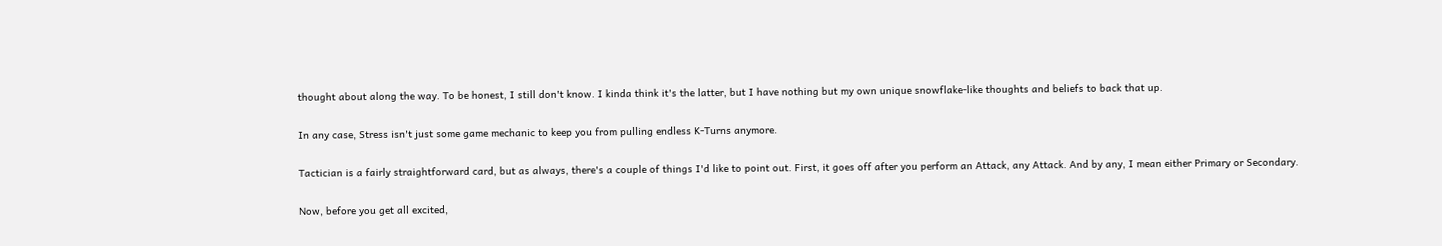thought about along the way. To be honest, I still don't know. I kinda think it's the latter, but I have nothing but my own unique snowflake-like thoughts and beliefs to back that up.

In any case, Stress isn't just some game mechanic to keep you from pulling endless K-Turns anymore.

Tactician is a fairly straightforward card, but as always, there's a couple of things I'd like to point out. First, it goes off after you perform an Attack, any Attack. And by any, I mean either Primary or Secondary.

Now, before you get all excited,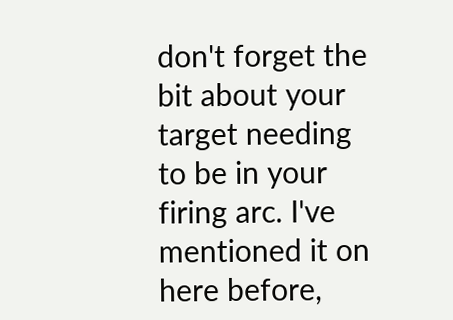don't forget the bit about your target needing to be in your firing arc. I've mentioned it on here before,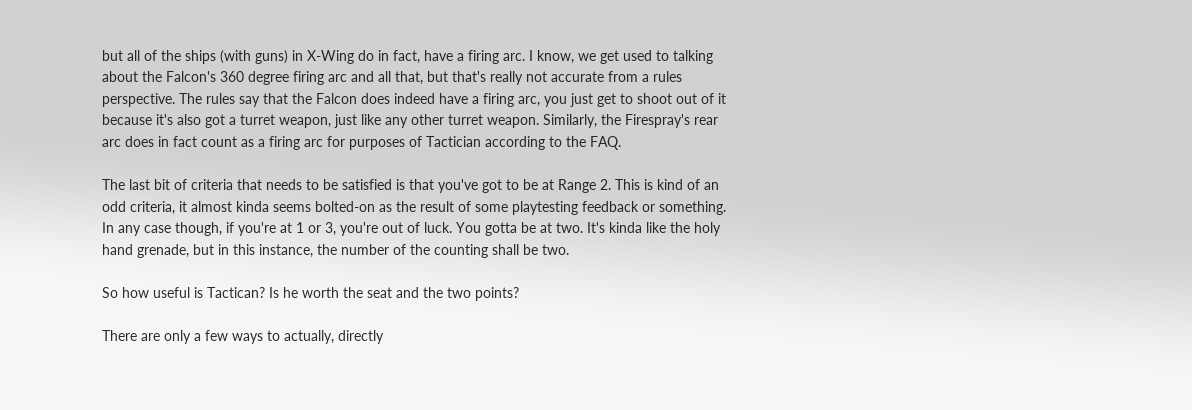but all of the ships (with guns) in X-Wing do in fact, have a firing arc. I know, we get used to talking about the Falcon's 360 degree firing arc and all that, but that's really not accurate from a rules perspective. The rules say that the Falcon does indeed have a firing arc, you just get to shoot out of it because it's also got a turret weapon, just like any other turret weapon. Similarly, the Firespray's rear arc does in fact count as a firing arc for purposes of Tactician according to the FAQ.

The last bit of criteria that needs to be satisfied is that you've got to be at Range 2. This is kind of an odd criteria, it almost kinda seems bolted-on as the result of some playtesting feedback or something. In any case though, if you're at 1 or 3, you're out of luck. You gotta be at two. It's kinda like the holy hand grenade, but in this instance, the number of the counting shall be two.

So how useful is Tactican? Is he worth the seat and the two points?

There are only a few ways to actually, directly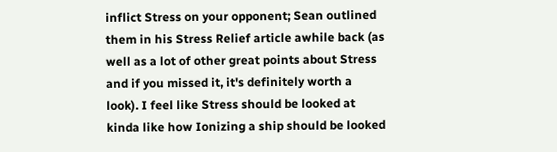inflict Stress on your opponent; Sean outlined them in his Stress Relief article awhile back (as well as a lot of other great points about Stress and if you missed it, it's definitely worth a look). I feel like Stress should be looked at kinda like how Ionizing a ship should be looked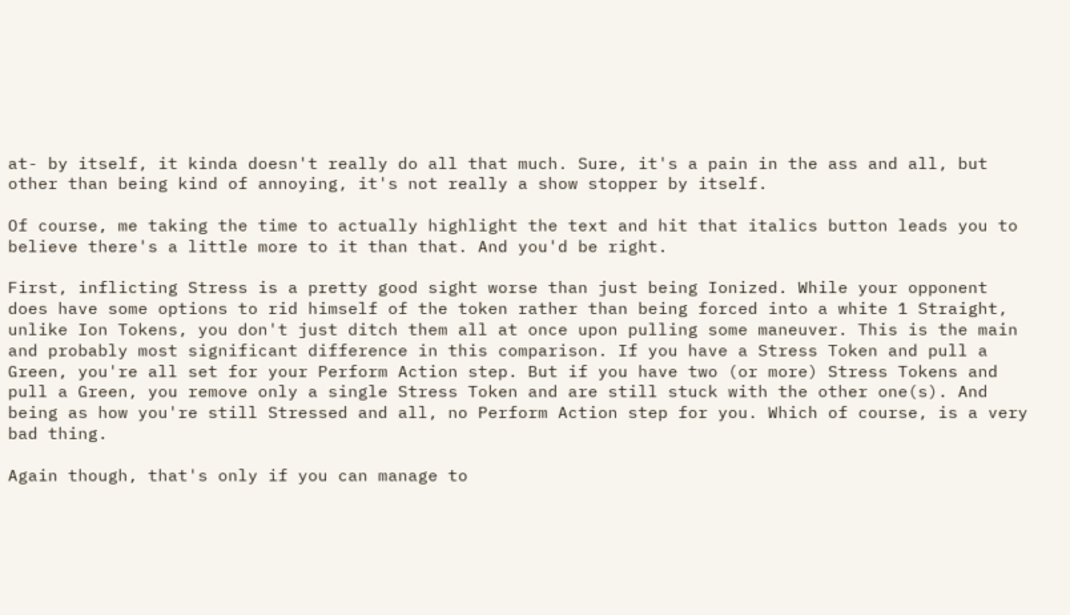at- by itself, it kinda doesn't really do all that much. Sure, it's a pain in the ass and all, but other than being kind of annoying, it's not really a show stopper by itself.

Of course, me taking the time to actually highlight the text and hit that italics button leads you to believe there's a little more to it than that. And you'd be right.

First, inflicting Stress is a pretty good sight worse than just being Ionized. While your opponent does have some options to rid himself of the token rather than being forced into a white 1 Straight, unlike Ion Tokens, you don't just ditch them all at once upon pulling some maneuver. This is the main and probably most significant difference in this comparison. If you have a Stress Token and pull a Green, you're all set for your Perform Action step. But if you have two (or more) Stress Tokens and pull a Green, you remove only a single Stress Token and are still stuck with the other one(s). And being as how you're still Stressed and all, no Perform Action step for you. Which of course, is a very bad thing.

Again though, that's only if you can manage to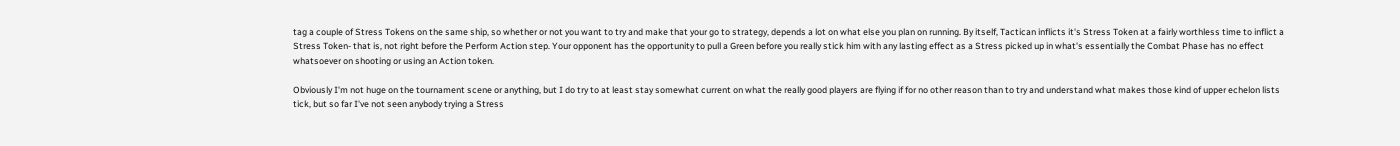tag a couple of Stress Tokens on the same ship, so whether or not you want to try and make that your go to strategy, depends a lot on what else you plan on running. By itself, Tactican inflicts it's Stress Token at a fairly worthless time to inflict a Stress Token- that is, not right before the Perform Action step. Your opponent has the opportunity to pull a Green before you really stick him with any lasting effect as a Stress picked up in what's essentially the Combat Phase has no effect whatsoever on shooting or using an Action token.

Obviously I'm not huge on the tournament scene or anything, but I do try to at least stay somewhat current on what the really good players are flying if for no other reason than to try and understand what makes those kind of upper echelon lists tick, but so far I've not seen anybody trying a Stress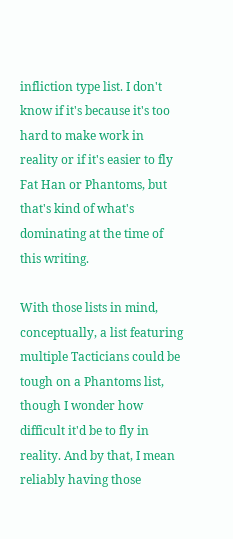infliction type list. I don't know if it's because it's too hard to make work in reality or if it's easier to fly Fat Han or Phantoms, but that's kind of what's dominating at the time of this writing.

With those lists in mind, conceptually, a list featuring multiple Tacticians could be tough on a Phantoms list, though I wonder how difficult it'd be to fly in reality. And by that, I mean reliably having those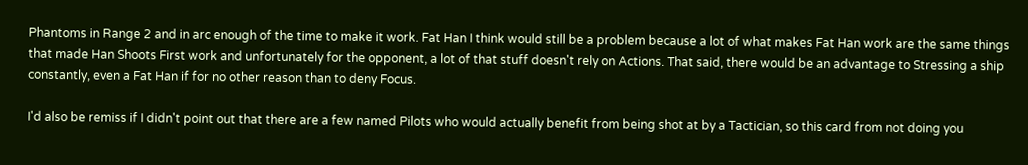Phantoms in Range 2 and in arc enough of the time to make it work. Fat Han I think would still be a problem because a lot of what makes Fat Han work are the same things that made Han Shoots First work and unfortunately for the opponent, a lot of that stuff doesn't rely on Actions. That said, there would be an advantage to Stressing a ship constantly, even a Fat Han if for no other reason than to deny Focus.

I'd also be remiss if I didn't point out that there are a few named Pilots who would actually benefit from being shot at by a Tactician, so this card from not doing you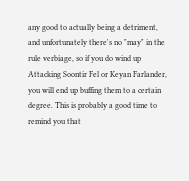any good to actually being a detriment, and unfortunately there's no "may" in the rule verbiage, so if you do wind up Attacking Soontir Fel or Keyan Farlander, you will end up buffing them to a certain degree. This is probably a good time to remind you that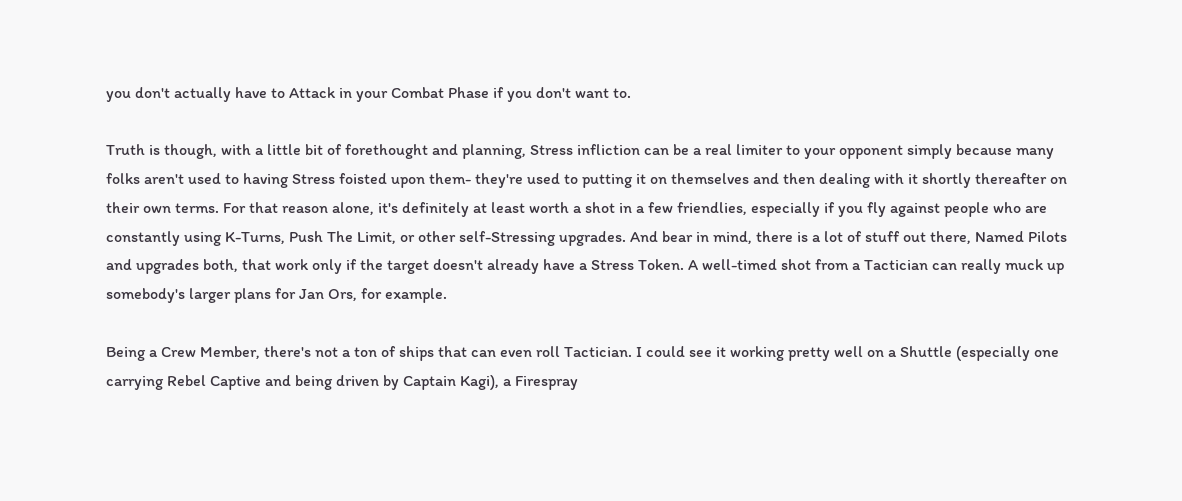you don't actually have to Attack in your Combat Phase if you don't want to.

Truth is though, with a little bit of forethought and planning, Stress infliction can be a real limiter to your opponent simply because many folks aren't used to having Stress foisted upon them- they're used to putting it on themselves and then dealing with it shortly thereafter on their own terms. For that reason alone, it's definitely at least worth a shot in a few friendlies, especially if you fly against people who are constantly using K-Turns, Push The Limit, or other self-Stressing upgrades. And bear in mind, there is a lot of stuff out there, Named Pilots and upgrades both, that work only if the target doesn't already have a Stress Token. A well-timed shot from a Tactician can really muck up somebody's larger plans for Jan Ors, for example.

Being a Crew Member, there's not a ton of ships that can even roll Tactician. I could see it working pretty well on a Shuttle (especially one carrying Rebel Captive and being driven by Captain Kagi), a Firespray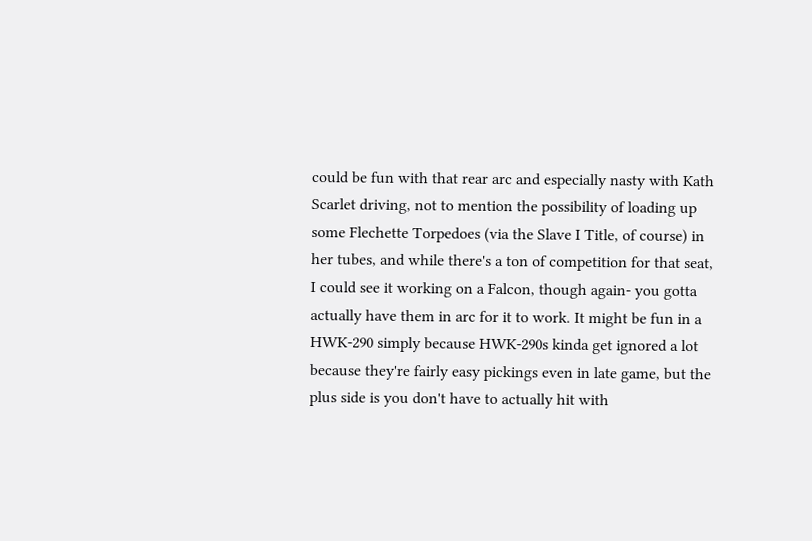could be fun with that rear arc and especially nasty with Kath Scarlet driving, not to mention the possibility of loading up some Flechette Torpedoes (via the Slave I Title, of course) in her tubes, and while there's a ton of competition for that seat, I could see it working on a Falcon, though again- you gotta actually have them in arc for it to work. It might be fun in a HWK-290 simply because HWK-290s kinda get ignored a lot because they're fairly easy pickings even in late game, but the plus side is you don't have to actually hit with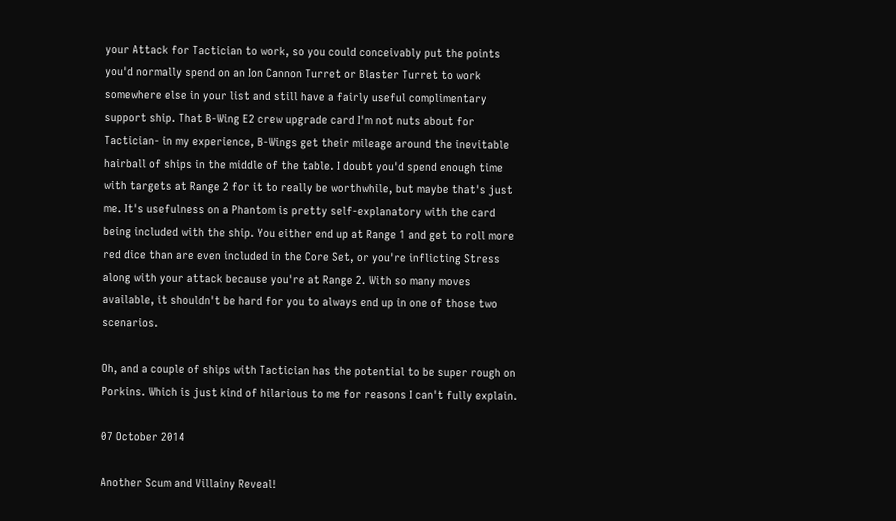your Attack for Tactician to work, so you could conceivably put the points you'd normally spend on an Ion Cannon Turret or Blaster Turret to work somewhere else in your list and still have a fairly useful complimentary support ship. That B-Wing E2 crew upgrade card I'm not nuts about for Tactician- in my experience, B-Wings get their mileage around the inevitable hairball of ships in the middle of the table. I doubt you'd spend enough time with targets at Range 2 for it to really be worthwhile, but maybe that's just me. It's usefulness on a Phantom is pretty self-explanatory with the card being included with the ship. You either end up at Range 1 and get to roll more red dice than are even included in the Core Set, or you're inflicting Stress along with your attack because you're at Range 2. With so many moves available, it shouldn't be hard for you to always end up in one of those two scenarios.

Oh, and a couple of ships with Tactician has the potential to be super rough on Porkins. Which is just kind of hilarious to me for reasons I can't fully explain.

07 October 2014

Another Scum and Villainy Reveal!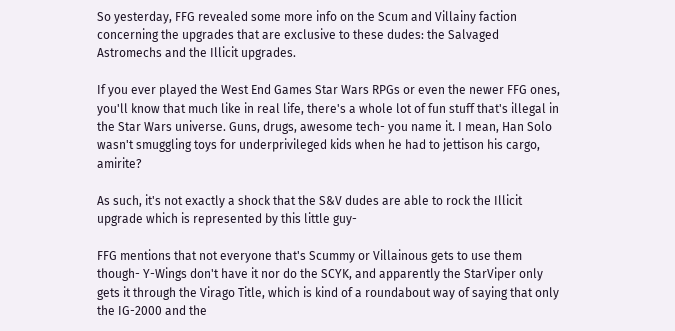So yesterday, FFG revealed some more info on the Scum and Villainy faction concerning the upgrades that are exclusive to these dudes: the Salvaged Astromechs and the Illicit upgrades.

If you ever played the West End Games Star Wars RPGs or even the newer FFG ones, you'll know that much like in real life, there's a whole lot of fun stuff that's illegal in the Star Wars universe. Guns, drugs, awesome tech- you name it. I mean, Han Solo wasn't smuggling toys for underprivileged kids when he had to jettison his cargo, amirite?

As such, it's not exactly a shock that the S&V dudes are able to rock the Illicit upgrade which is represented by this little guy-

FFG mentions that not everyone that's Scummy or Villainous gets to use them though- Y-Wings don't have it nor do the SCYK, and apparently the StarViper only gets it through the Virago Title, which is kind of a roundabout way of saying that only the IG-2000 and the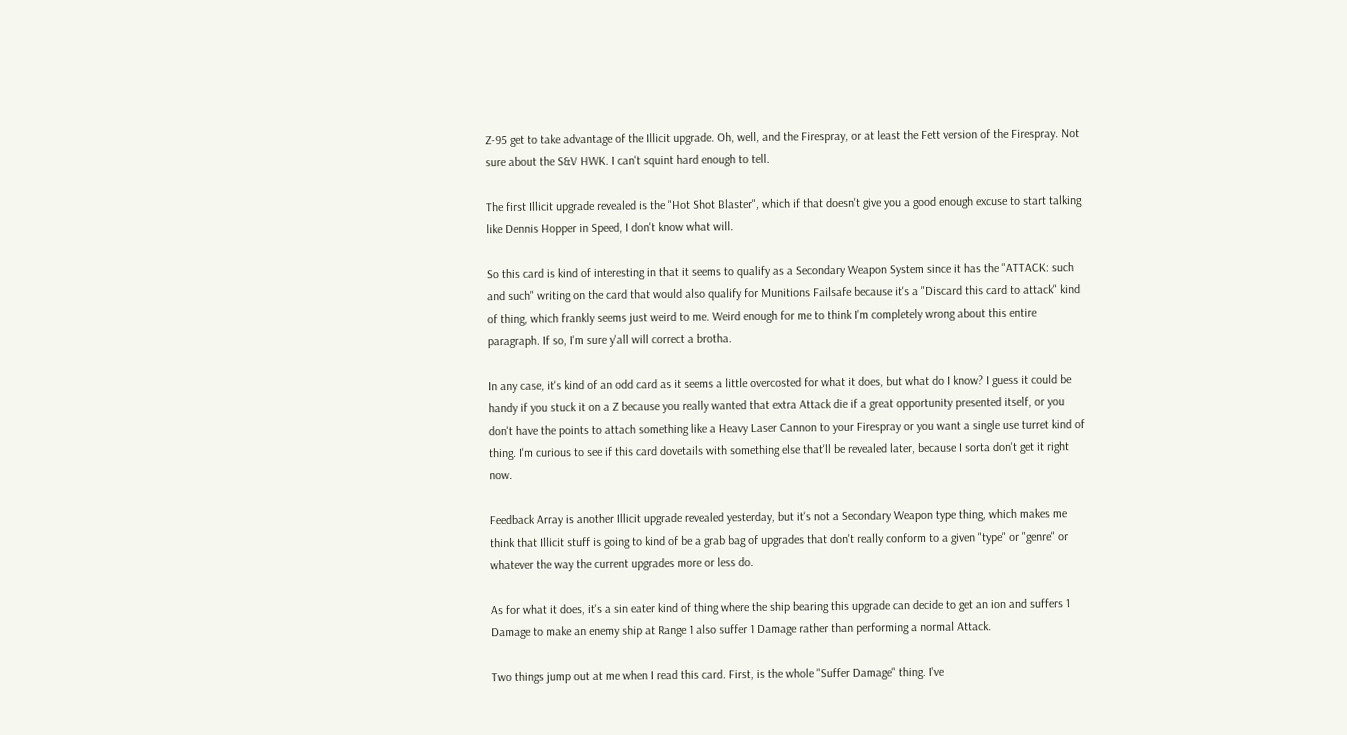Z-95 get to take advantage of the Illicit upgrade. Oh, well, and the Firespray, or at least the Fett version of the Firespray. Not sure about the S&V HWK. I can't squint hard enough to tell.

The first Illicit upgrade revealed is the "Hot Shot Blaster", which if that doesn't give you a good enough excuse to start talking like Dennis Hopper in Speed, I don't know what will.

So this card is kind of interesting in that it seems to qualify as a Secondary Weapon System since it has the "ATTACK: such and such" writing on the card that would also qualify for Munitions Failsafe because it's a "Discard this card to attack" kind of thing, which frankly seems just weird to me. Weird enough for me to think I'm completely wrong about this entire paragraph. If so, I'm sure y'all will correct a brotha.

In any case, it's kind of an odd card as it seems a little overcosted for what it does, but what do I know? I guess it could be handy if you stuck it on a Z because you really wanted that extra Attack die if a great opportunity presented itself, or you don't have the points to attach something like a Heavy Laser Cannon to your Firespray or you want a single use turret kind of thing. I'm curious to see if this card dovetails with something else that'll be revealed later, because I sorta don't get it right now.

Feedback Array is another Illicit upgrade revealed yesterday, but it's not a Secondary Weapon type thing, which makes me think that Illicit stuff is going to kind of be a grab bag of upgrades that don't really conform to a given "type" or "genre" or whatever the way the current upgrades more or less do.

As for what it does, it's a sin eater kind of thing where the ship bearing this upgrade can decide to get an ion and suffers 1 Damage to make an enemy ship at Range 1 also suffer 1 Damage rather than performing a normal Attack.

Two things jump out at me when I read this card. First, is the whole "Suffer Damage" thing. I've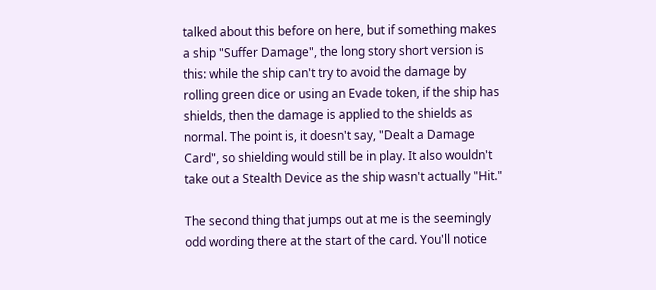talked about this before on here, but if something makes a ship "Suffer Damage", the long story short version is this: while the ship can't try to avoid the damage by rolling green dice or using an Evade token, if the ship has shields, then the damage is applied to the shields as normal. The point is, it doesn't say, "Dealt a Damage Card", so shielding would still be in play. It also wouldn't take out a Stealth Device as the ship wasn't actually "Hit."

The second thing that jumps out at me is the seemingly odd wording there at the start of the card. You'll notice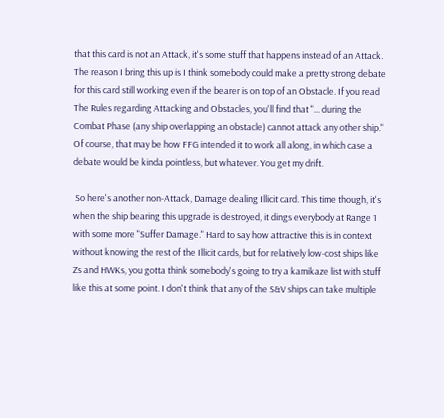that this card is not an Attack, it's some stuff that happens instead of an Attack. The reason I bring this up is I think somebody could make a pretty strong debate for this card still working even if the bearer is on top of an Obstacle. If you read The Rules regarding Attacking and Obstacles, you'll find that "... during the Combat Phase (any ship overlapping an obstacle) cannot attack any other ship." Of course, that may be how FFG intended it to work all along, in which case a debate would be kinda pointless, but whatever. You get my drift.

 So here's another non-Attack, Damage dealing Illicit card. This time though, it's when the ship bearing this upgrade is destroyed, it dings everybody at Range 1 with some more "Suffer Damage." Hard to say how attractive this is in context without knowing the rest of the Illicit cards, but for relatively low-cost ships like Zs and HWKs, you gotta think somebody's going to try a kamikaze list with stuff like this at some point. I don't think that any of the S&V ships can take multiple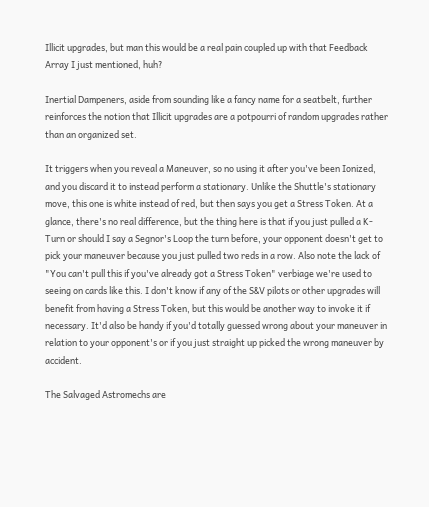Illicit upgrades, but man this would be a real pain coupled up with that Feedback Array I just mentioned, huh?

Inertial Dampeners, aside from sounding like a fancy name for a seatbelt, further reinforces the notion that Illicit upgrades are a potpourri of random upgrades rather than an organized set.

It triggers when you reveal a Maneuver, so no using it after you've been Ionized, and you discard it to instead perform a stationary. Unlike the Shuttle's stationary move, this one is white instead of red, but then says you get a Stress Token. At a glance, there's no real difference, but the thing here is that if you just pulled a K-Turn or should I say a Segnor's Loop the turn before, your opponent doesn't get to pick your maneuver because you just pulled two reds in a row. Also note the lack of "You can't pull this if you've already got a Stress Token" verbiage we're used to seeing on cards like this. I don't know if any of the S&V pilots or other upgrades will benefit from having a Stress Token, but this would be another way to invoke it if necessary. It'd also be handy if you'd totally guessed wrong about your maneuver in relation to your opponent's or if you just straight up picked the wrong maneuver by accident.

The Salvaged Astromechs are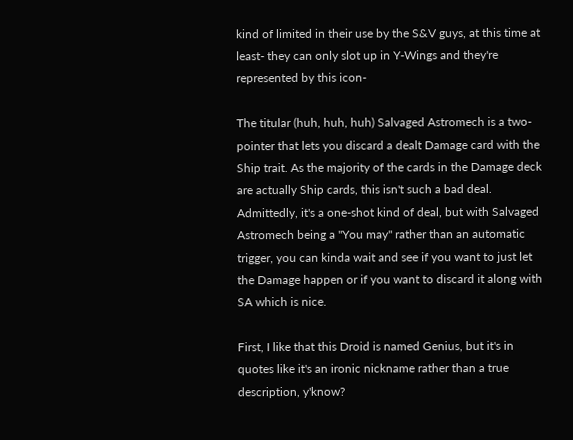kind of limited in their use by the S&V guys, at this time at least- they can only slot up in Y-Wings and they're represented by this icon-

The titular (huh, huh, huh) Salvaged Astromech is a two-pointer that lets you discard a dealt Damage card with the Ship trait. As the majority of the cards in the Damage deck are actually Ship cards, this isn't such a bad deal. Admittedly, it's a one-shot kind of deal, but with Salvaged Astromech being a "You may" rather than an automatic trigger, you can kinda wait and see if you want to just let the Damage happen or if you want to discard it along with SA which is nice.

First, I like that this Droid is named Genius, but it's in quotes like it's an ironic nickname rather than a true description, y'know?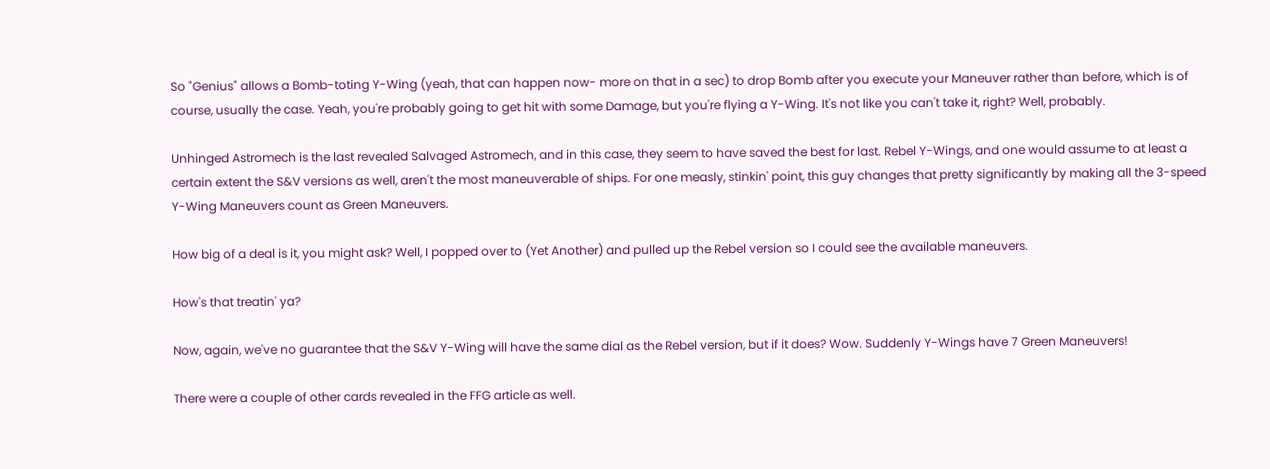So "Genius" allows a Bomb-toting Y-Wing (yeah, that can happen now- more on that in a sec) to drop Bomb after you execute your Maneuver rather than before, which is of course, usually the case. Yeah, you're probably going to get hit with some Damage, but you're flying a Y-Wing. It's not like you can't take it, right? Well, probably.

Unhinged Astromech is the last revealed Salvaged Astromech, and in this case, they seem to have saved the best for last. Rebel Y-Wings, and one would assume to at least a certain extent the S&V versions as well, aren't the most maneuverable of ships. For one measly, stinkin' point, this guy changes that pretty significantly by making all the 3-speed Y-Wing Maneuvers count as Green Maneuvers.

How big of a deal is it, you might ask? Well, I popped over to (Yet Another) and pulled up the Rebel version so I could see the available maneuvers.

How's that treatin' ya?

Now, again, we've no guarantee that the S&V Y-Wing will have the same dial as the Rebel version, but if it does? Wow. Suddenly Y-Wings have 7 Green Maneuvers!

There were a couple of other cards revealed in the FFG article as well.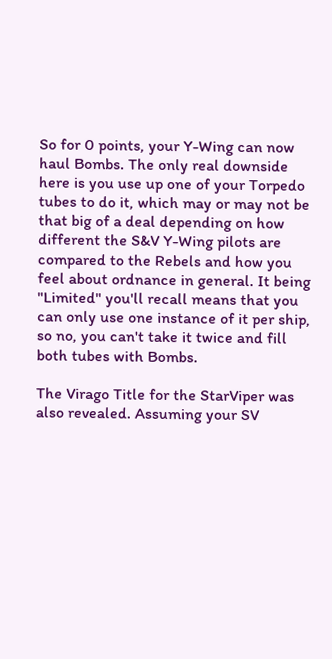So for 0 points, your Y-Wing can now haul Bombs. The only real downside here is you use up one of your Torpedo tubes to do it, which may or may not be that big of a deal depending on how different the S&V Y-Wing pilots are compared to the Rebels and how you feel about ordnance in general. It being "Limited" you'll recall means that you can only use one instance of it per ship, so no, you can't take it twice and fill both tubes with Bombs.

The Virago Title for the StarViper was also revealed. Assuming your SV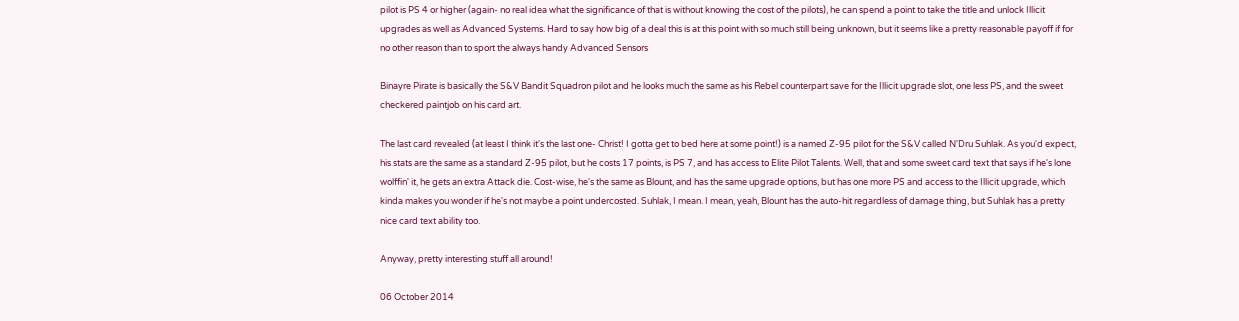pilot is PS 4 or higher (again- no real idea what the significance of that is without knowing the cost of the pilots), he can spend a point to take the title and unlock Illicit upgrades as well as Advanced Systems. Hard to say how big of a deal this is at this point with so much still being unknown, but it seems like a pretty reasonable payoff if for no other reason than to sport the always handy Advanced Sensors

Binayre Pirate is basically the S&V Bandit Squadron pilot and he looks much the same as his Rebel counterpart save for the Illicit upgrade slot, one less PS, and the sweet checkered paintjob on his card art.

The last card revealed (at least I think it's the last one- Christ! I gotta get to bed here at some point!) is a named Z-95 pilot for the S&V called N'Dru Suhlak. As you'd expect, his stats are the same as a standard Z-95 pilot, but he costs 17 points, is PS 7, and has access to Elite Pilot Talents. Well, that and some sweet card text that says if he's lone wolffin' it, he gets an extra Attack die. Cost-wise, he's the same as Blount, and has the same upgrade options, but has one more PS and access to the Illicit upgrade, which kinda makes you wonder if he's not maybe a point undercosted. Suhlak, I mean. I mean, yeah, Blount has the auto-hit regardless of damage thing, but Suhlak has a pretty nice card text ability too.

Anyway, pretty interesting stuff all around!

06 October 2014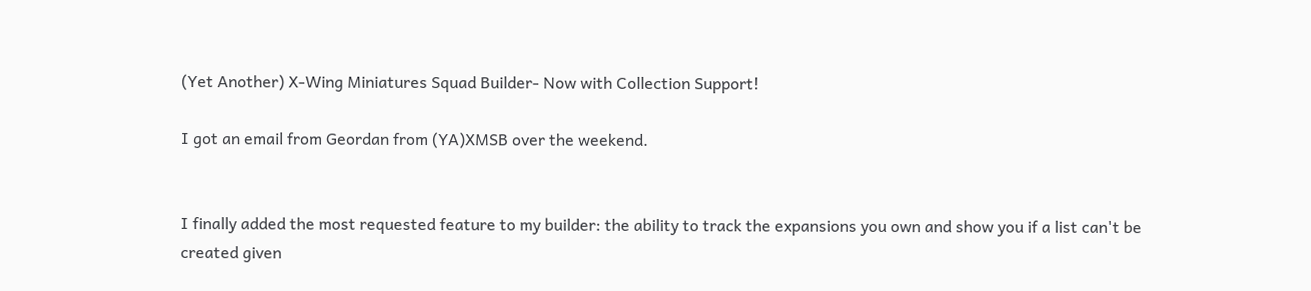(Yet Another) X-Wing Miniatures Squad Builder- Now with Collection Support!

I got an email from Geordan from (YA)XMSB over the weekend.


I finally added the most requested feature to my builder: the ability to track the expansions you own and show you if a list can't be created given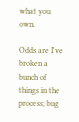what you own.

Odds are I've broken a bunch of things in the process; bug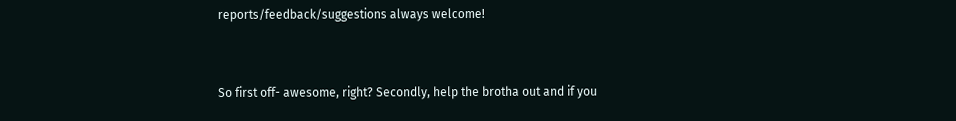reports/feedback/suggestions always welcome!



So first off- awesome, right? Secondly, help the brotha out and if you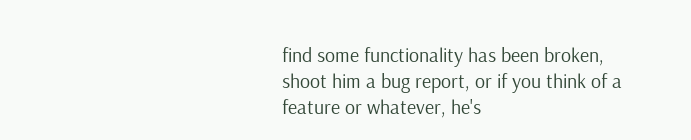find some functionality has been broken, shoot him a bug report, or if you think of a feature or whatever, he's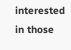interested in those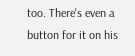too. There's even a button for it on his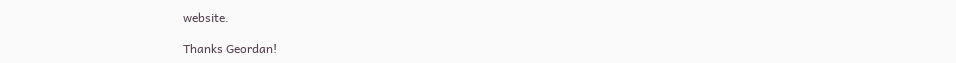website.

Thanks Geordan!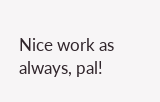Nice work as always, pal!